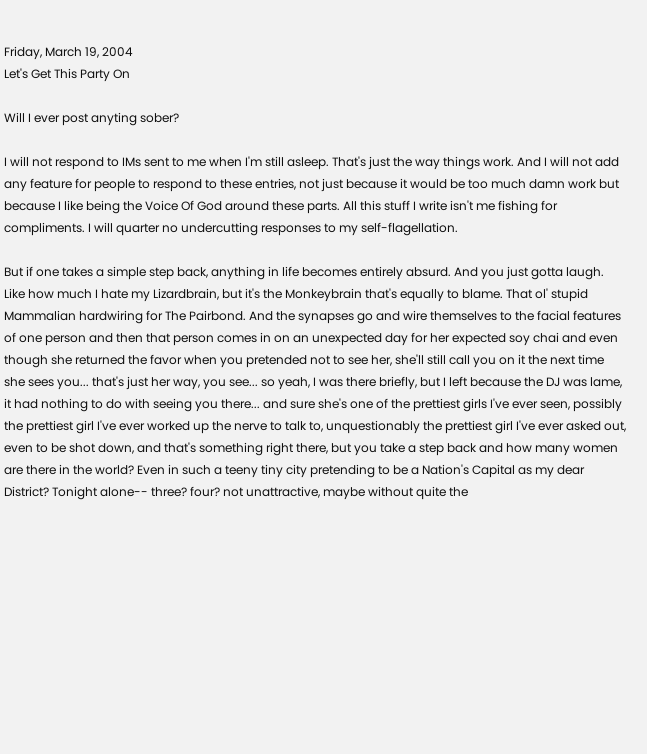Friday, March 19, 2004
Let's Get This Party On

Will I ever post anyting sober?

I will not respond to IMs sent to me when I'm still asleep. That's just the way things work. And I will not add any feature for people to respond to these entries, not just because it would be too much damn work but because I like being the Voice Of God around these parts. All this stuff I write isn't me fishing for compliments. I will quarter no undercutting responses to my self-flagellation.

But if one takes a simple step back, anything in life becomes entirely absurd. And you just gotta laugh. Like how much I hate my Lizardbrain, but it's the Monkeybrain that's equally to blame. That ol' stupid Mammalian hardwiring for The Pairbond. And the synapses go and wire themselves to the facial features of one person and then that person comes in on an unexpected day for her expected soy chai and even though she returned the favor when you pretended not to see her, she'll still call you on it the next time she sees you... that's just her way, you see... so yeah, I was there briefly, but I left because the DJ was lame, it had nothing to do with seeing you there... and sure she's one of the prettiest girls I've ever seen, possibly the prettiest girl I've ever worked up the nerve to talk to, unquestionably the prettiest girl I've ever asked out, even to be shot down, and that's something right there, but you take a step back and how many women are there in the world? Even in such a teeny tiny city pretending to be a Nation's Capital as my dear District? Tonight alone-- three? four? not unattractive, maybe without quite the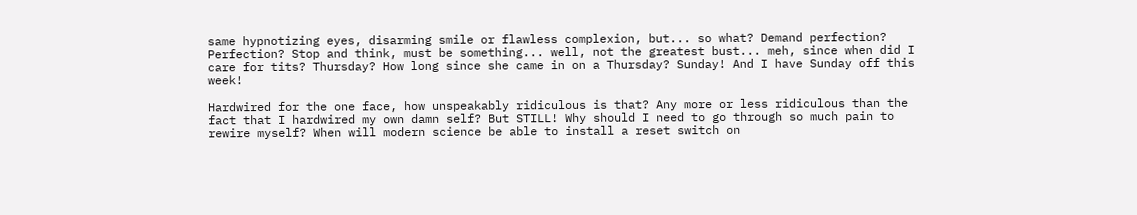same hypnotizing eyes, disarming smile or flawless complexion, but... so what? Demand perfection? Perfection? Stop and think, must be something... well, not the greatest bust... meh, since when did I care for tits? Thursday? How long since she came in on a Thursday? Sunday! And I have Sunday off this week!

Hardwired for the one face, how unspeakably ridiculous is that? Any more or less ridiculous than the fact that I hardwired my own damn self? But STILL! Why should I need to go through so much pain to rewire myself? When will modern science be able to install a reset switch on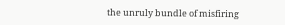the unruly bundle of misfiring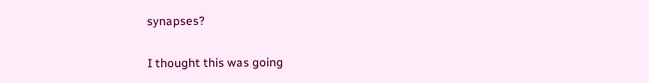synapses?

I thought this was going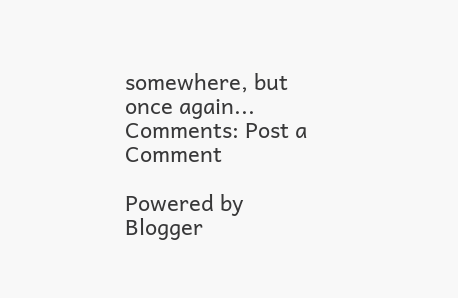somewhere, but once again...
Comments: Post a Comment

Powered by Blogger